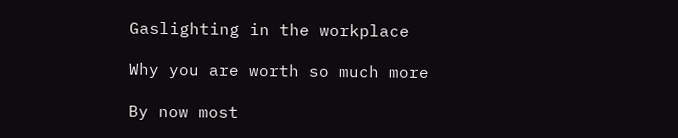Gaslighting in the workplace

Why you are worth so much more

By now most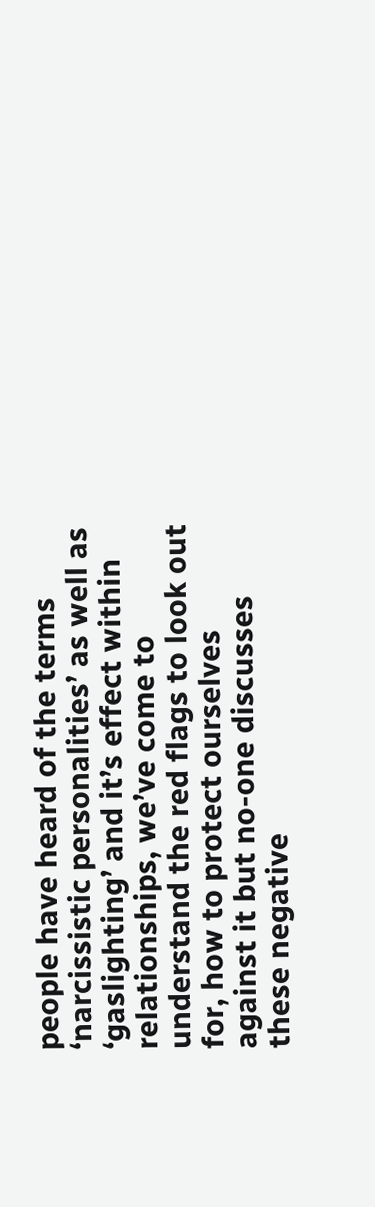people have heard of the terms ‘narcissistic personalities’ as well as ‘gaslighting’ and it’s effect within relationships, we’ve come to understand the red flags to look out for, how to protect ourselves against it but no-one discusses these negative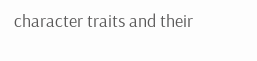character traits and their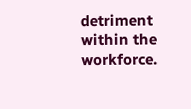detriment within the workforce.